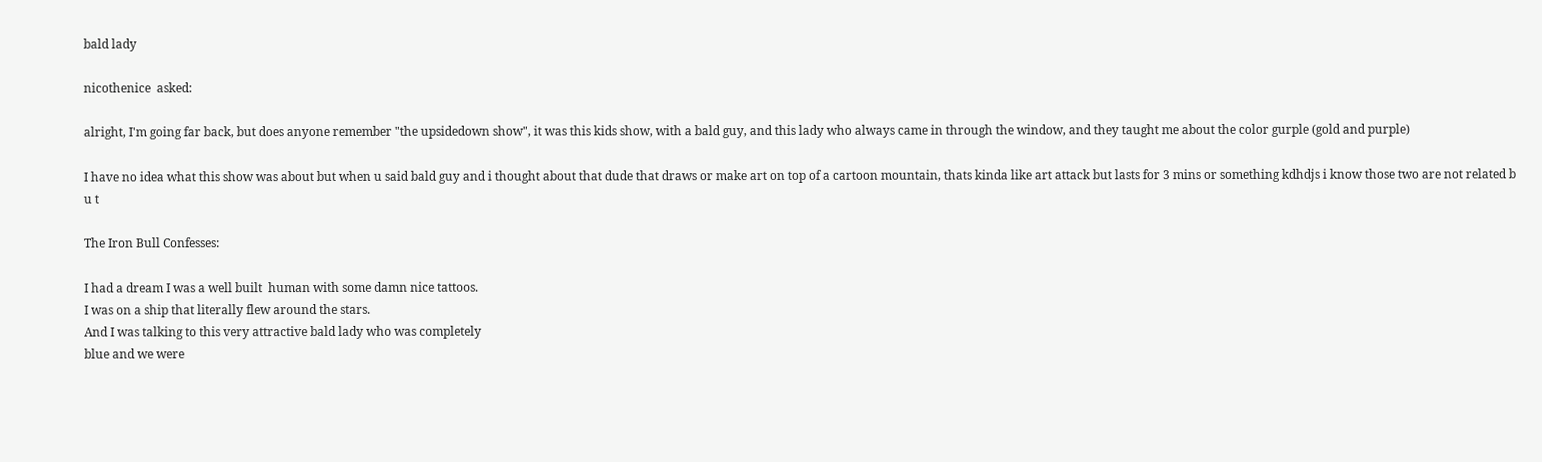bald lady

nicothenice  asked:

alright, I'm going far back, but does anyone remember "the upsidedown show", it was this kids show, with a bald guy, and this lady who always came in through the window, and they taught me about the color gurple (gold and purple)

I have no idea what this show was about but when u said bald guy and i thought about that dude that draws or make art on top of a cartoon mountain, thats kinda like art attack but lasts for 3 mins or something kdhdjs i know those two are not related b u t

The Iron Bull Confesses:

I had a dream I was a well built  human with some damn nice tattoos.
I was on a ship that literally flew around the stars.
And I was talking to this very attractive bald lady who was completely
blue and we were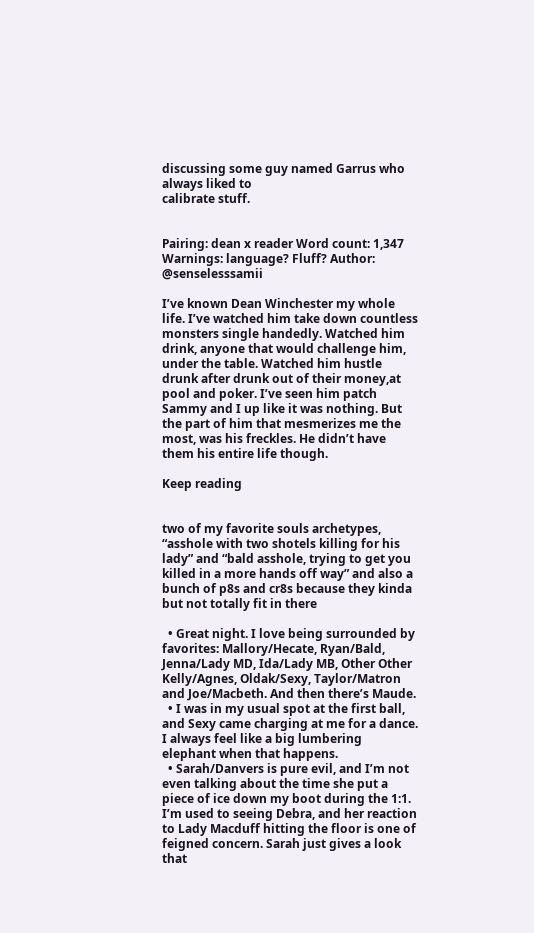discussing some guy named Garrus who always liked to
calibrate stuff.


Pairing: dean x reader Word count: 1,347 Warnings: language? Fluff? Author: @senselesssamii

I’ve known Dean Winchester my whole life. I’ve watched him take down countless monsters single handedly. Watched him drink, anyone that would challenge him, under the table. Watched him hustle drunk after drunk out of their money,at pool and poker. I’ve seen him patch Sammy and I up like it was nothing. But the part of him that mesmerizes me the most, was his freckles. He didn’t have them his entire life though.

Keep reading


two of my favorite souls archetypes, “asshole with two shotels killing for his lady” and “bald asshole, trying to get you killed in a more hands off way” and also a bunch of p8s and cr8s because they kinda but not totally fit in there

  • Great night. I love being surrounded by favorites: Mallory/Hecate, Ryan/Bald, Jenna/Lady MD, Ida/Lady MB, Other Other Kelly/Agnes, Oldak/Sexy, Taylor/Matron and Joe/Macbeth. And then there’s Maude.
  • I was in my usual spot at the first ball, and Sexy came charging at me for a dance. I always feel like a big lumbering elephant when that happens.
  • Sarah/Danvers is pure evil, and I’m not even talking about the time she put a piece of ice down my boot during the 1:1. I’m used to seeing Debra, and her reaction to Lady Macduff hitting the floor is one of feigned concern. Sarah just gives a look that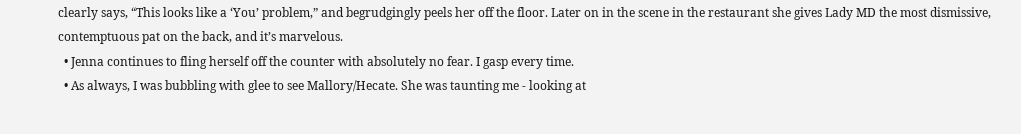clearly says, “This looks like a ‘You’ problem,” and begrudgingly peels her off the floor. Later on in the scene in the restaurant she gives Lady MD the most dismissive, contemptuous pat on the back, and it’s marvelous.
  • Jenna continues to fling herself off the counter with absolutely no fear. I gasp every time.
  • As always, I was bubbling with glee to see Mallory/Hecate. She was taunting me - looking at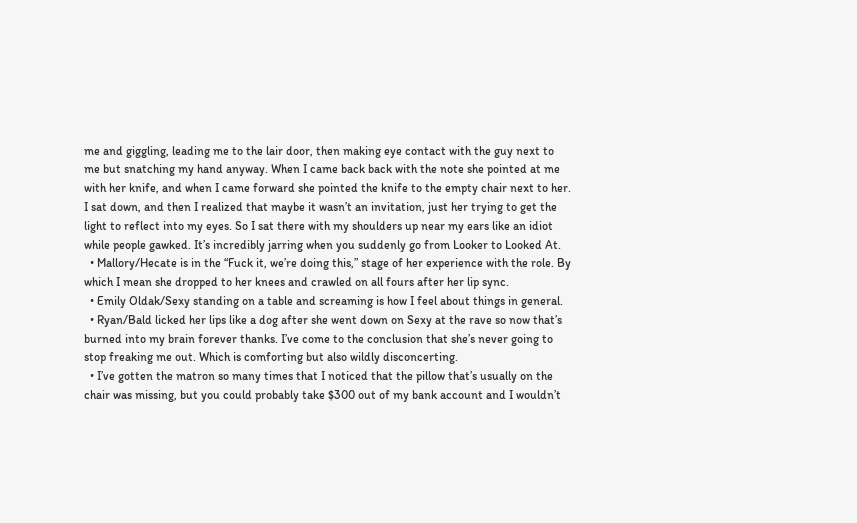me and giggling, leading me to the lair door, then making eye contact with the guy next to me but snatching my hand anyway. When I came back back with the note she pointed at me with her knife, and when I came forward she pointed the knife to the empty chair next to her. I sat down, and then I realized that maybe it wasn’t an invitation, just her trying to get the light to reflect into my eyes. So I sat there with my shoulders up near my ears like an idiot while people gawked. It’s incredibly jarring when you suddenly go from Looker to Looked At.
  • Mallory/Hecate is in the “Fuck it, we’re doing this,” stage of her experience with the role. By which I mean she dropped to her knees and crawled on all fours after her lip sync.
  • Emily Oldak/Sexy standing on a table and screaming is how I feel about things in general.
  • Ryan/Bald licked her lips like a dog after she went down on Sexy at the rave so now that’s burned into my brain forever thanks. I’ve come to the conclusion that she’s never going to stop freaking me out. Which is comforting but also wildly disconcerting.
  • I’ve gotten the matron so many times that I noticed that the pillow that’s usually on the chair was missing, but you could probably take $300 out of my bank account and I wouldn’t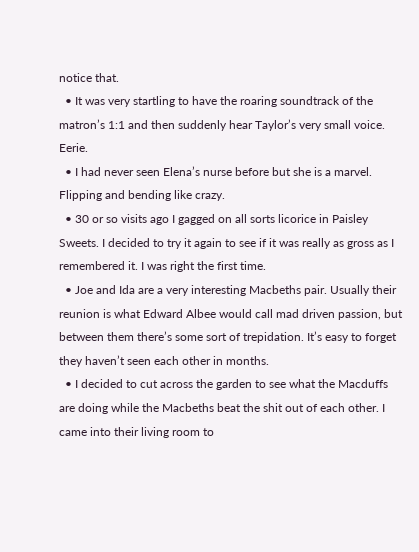notice that.
  • It was very startling to have the roaring soundtrack of the matron’s 1:1 and then suddenly hear Taylor’s very small voice. Eerie.
  • I had never seen Elena’s nurse before but she is a marvel. Flipping and bending like crazy.
  • 30 or so visits ago I gagged on all sorts licorice in Paisley Sweets. I decided to try it again to see if it was really as gross as I remembered it. I was right the first time.
  • Joe and Ida are a very interesting Macbeths pair. Usually their reunion is what Edward Albee would call mad driven passion, but between them there’s some sort of trepidation. It’s easy to forget they haven’t seen each other in months.
  • I decided to cut across the garden to see what the Macduffs are doing while the Macbeths beat the shit out of each other. I came into their living room to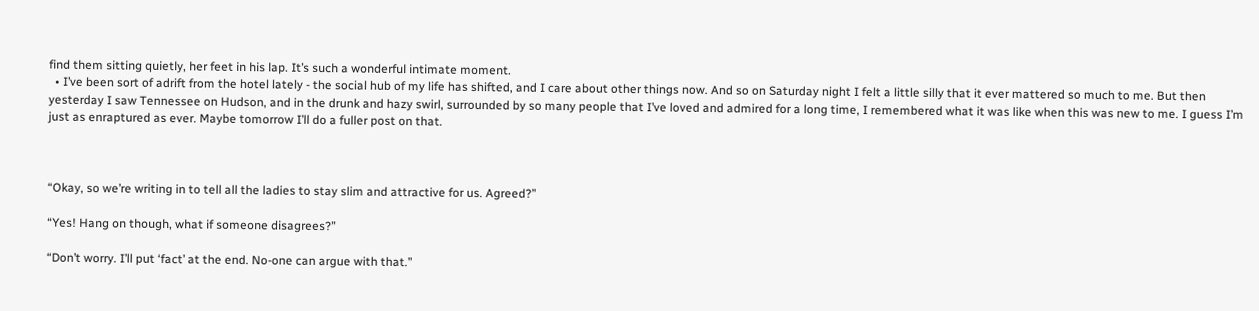find them sitting quietly, her feet in his lap. It’s such a wonderful intimate moment.
  • I’ve been sort of adrift from the hotel lately - the social hub of my life has shifted, and I care about other things now. And so on Saturday night I felt a little silly that it ever mattered so much to me. But then yesterday I saw Tennessee on Hudson, and in the drunk and hazy swirl, surrounded by so many people that I’ve loved and admired for a long time, I remembered what it was like when this was new to me. I guess I’m just as enraptured as ever. Maybe tomorrow I’ll do a fuller post on that.



“Okay, so we’re writing in to tell all the ladies to stay slim and attractive for us. Agreed?”

“Yes! Hang on though, what if someone disagrees?”

“Don’t worry. I’ll put ‘fact’ at the end. No-one can argue with that.”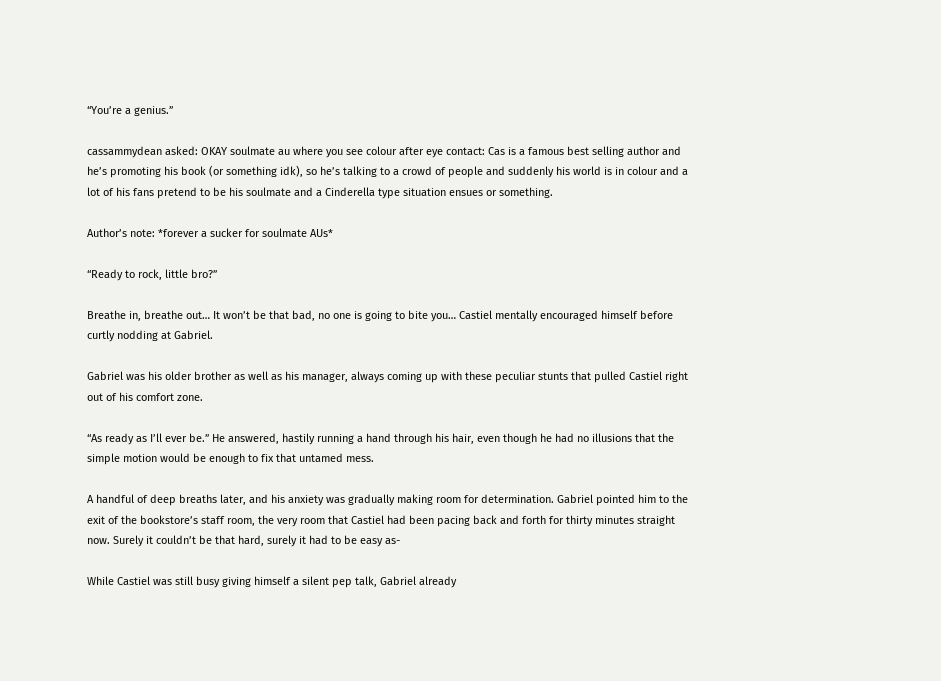“You’re a genius.”

cassammydean asked: OKAY soulmate au where you see colour after eye contact: Cas is a famous best selling author and he’s promoting his book (or something idk), so he’s talking to a crowd of people and suddenly his world is in colour and a lot of his fans pretend to be his soulmate and a Cinderella type situation ensues or something.

Author’s note: *forever a sucker for soulmate AUs*

“Ready to rock, little bro?”

Breathe in, breathe out… It won’t be that bad, no one is going to bite you… Castiel mentally encouraged himself before curtly nodding at Gabriel.

Gabriel was his older brother as well as his manager, always coming up with these peculiar stunts that pulled Castiel right out of his comfort zone.

“As ready as I’ll ever be.” He answered, hastily running a hand through his hair, even though he had no illusions that the simple motion would be enough to fix that untamed mess.

A handful of deep breaths later, and his anxiety was gradually making room for determination. Gabriel pointed him to the exit of the bookstore’s staff room, the very room that Castiel had been pacing back and forth for thirty minutes straight now. Surely it couldn’t be that hard, surely it had to be easy as-

While Castiel was still busy giving himself a silent pep talk, Gabriel already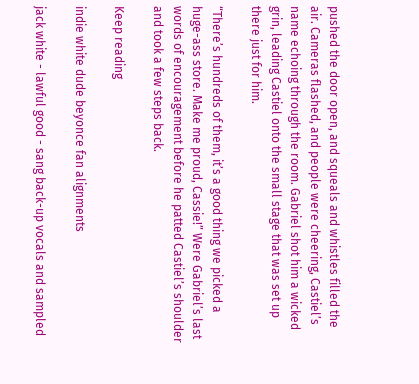pushed the door open, and squeals and whistles filled the air. Cameras flashed, and people were cheering, Castiel’s name echoing through the room. Gabriel shot him a wicked grin, leading Castiel onto the small stage that was set up there just for him.

“There’s hundreds of them, it’s a good thing we picked a huge-ass store. Make me proud, Cassie!” Were Gabriel’s last words of encouragement before he patted Castiel’s shoulder and took a few steps back.

Keep reading

indie white dude beyonce fan alignments

jack white - lawful good - sang back-up vocals and sampled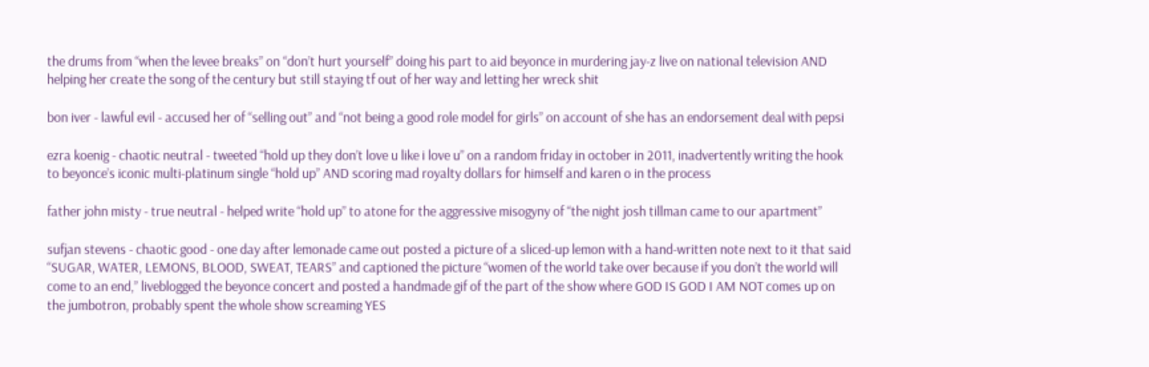the drums from “when the levee breaks” on “don’t hurt yourself” doing his part to aid beyonce in murdering jay-z live on national television AND helping her create the song of the century but still staying tf out of her way and letting her wreck shit

bon iver - lawful evil - accused her of “selling out” and “not being a good role model for girls” on account of she has an endorsement deal with pepsi

ezra koenig - chaotic neutral - tweeted “hold up they don’t love u like i love u” on a random friday in october in 2011, inadvertently writing the hook to beyonce’s iconic multi-platinum single “hold up” AND scoring mad royalty dollars for himself and karen o in the process

father john misty - true neutral - helped write “hold up” to atone for the aggressive misogyny of “the night josh tillman came to our apartment”

sufjan stevens - chaotic good - one day after lemonade came out posted a picture of a sliced-up lemon with a hand-written note next to it that said “SUGAR, WATER, LEMONS, BLOOD, SWEAT, TEARS” and captioned the picture “women of the world take over because if you don’t the world will come to an end,” liveblogged the beyonce concert and posted a handmade gif of the part of the show where GOD IS GOD I AM NOT comes up on the jumbotron, probably spent the whole show screaming YES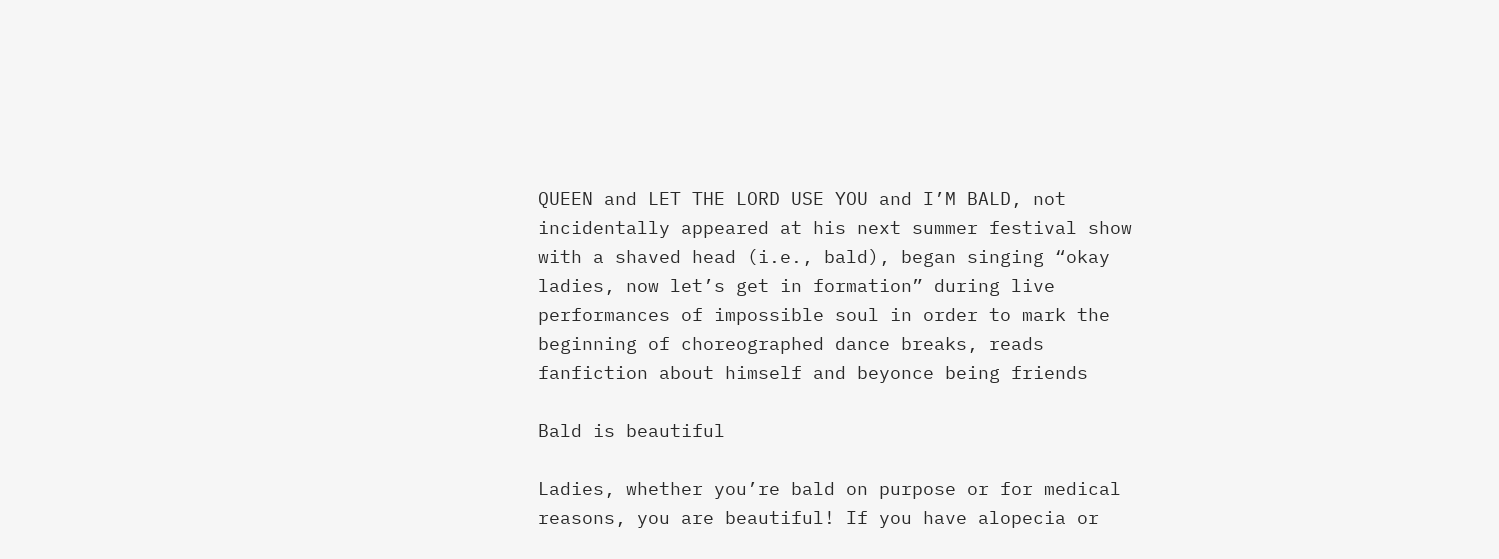QUEEN and LET THE LORD USE YOU and I’M BALD, not incidentally appeared at his next summer festival show with a shaved head (i.e., bald), began singing “okay ladies, now let’s get in formation” during live performances of impossible soul in order to mark the beginning of choreographed dance breaks, reads fanfiction about himself and beyonce being friends

Bald is beautiful

Ladies, whether you’re bald on purpose or for medical reasons, you are beautiful! If you have alopecia or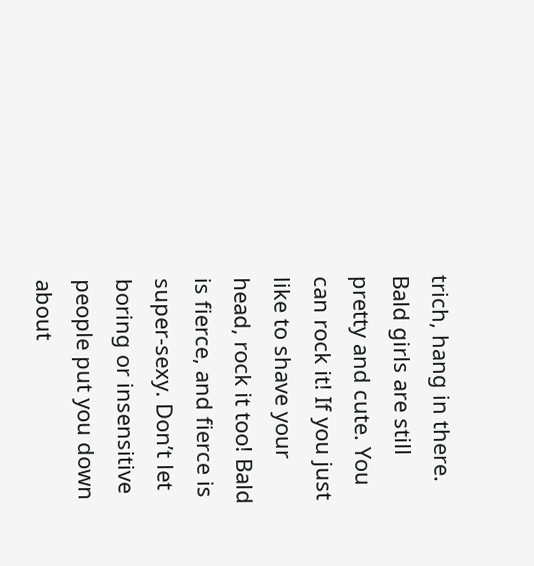trich, hang in there. Bald girls are still pretty and cute. You can rock it! If you just like to shave your head, rock it too! Bald is fierce, and fierce is super-sexy. Don’t let boring or insensitive people put you down about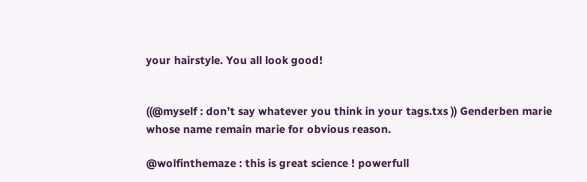your hairstyle. You all look good!


((@myself : don’t say whatever you think in your tags.txs )) Genderben marie whose name remain marie for obvious reason.

@wolfinthemaze : this is great science ! powerfull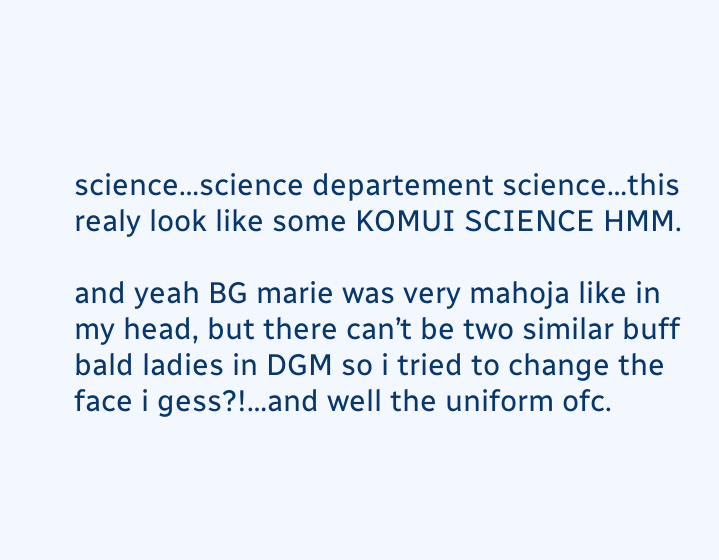science…science departement science…this realy look like some KOMUI SCIENCE HMM.

and yeah BG marie was very mahoja like in my head, but there can’t be two similar buff bald ladies in DGM so i tried to change the face i gess?!…and well the uniform ofc.